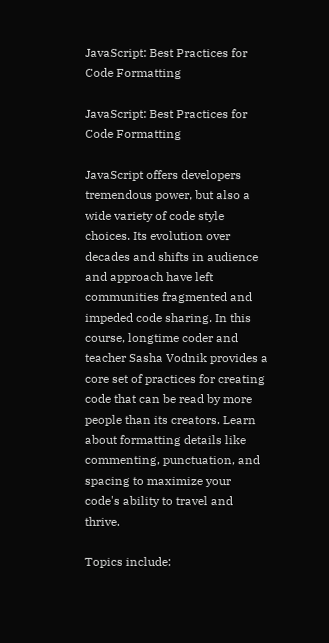JavaScript: Best Practices for Code Formatting

JavaScript: Best Practices for Code Formatting

JavaScript offers developers tremendous power, but also a wide variety of code style choices. Its evolution over decades and shifts in audience and approach have left communities fragmented and impeded code sharing. In this course, longtime coder and teacher Sasha Vodnik provides a core set of practices for creating code that can be read by more people than its creators. Learn about formatting details like commenting, punctuation, and spacing to maximize your code's ability to travel and thrive.

Topics include: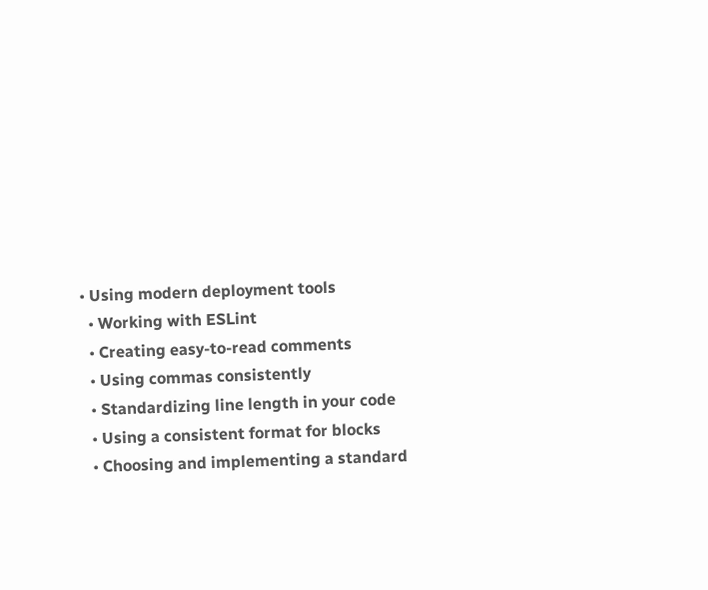• Using modern deployment tools
  • Working with ESLint
  • Creating easy-to-read comments
  • Using commas consistently
  • Standardizing line length in your code
  • Using a consistent format for blocks
  • Choosing and implementing a standard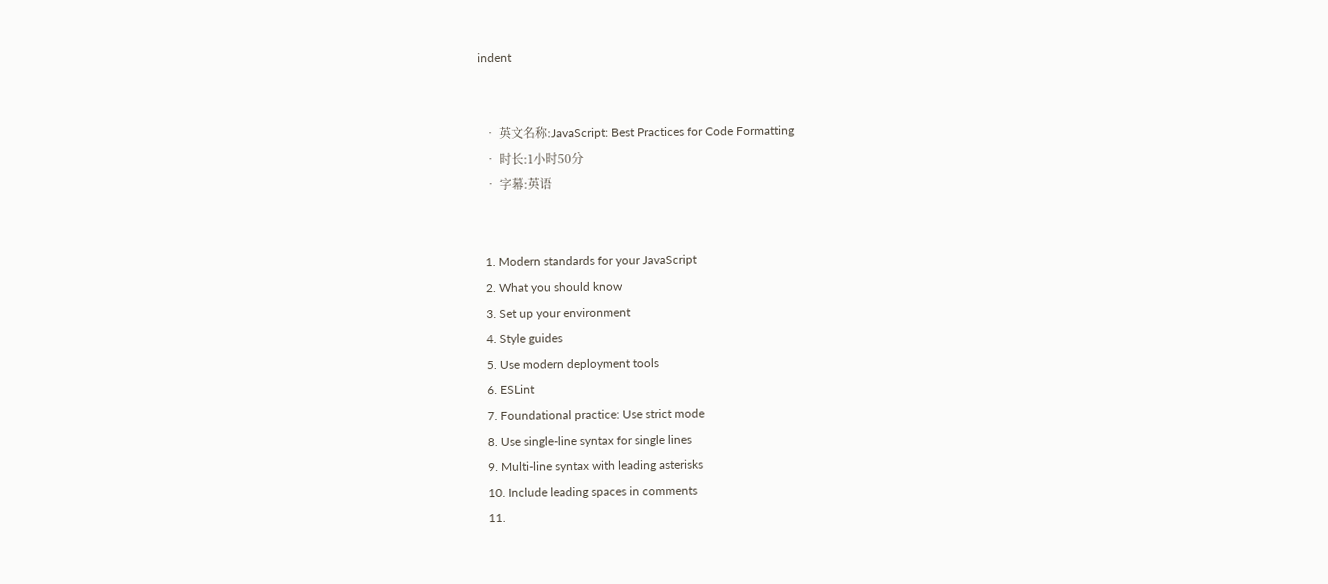indent


  • 英文名称:JavaScript: Best Practices for Code Formatting
  • 时长:1小时50分
  • 字幕:英语


  1. Modern standards for your JavaScript
  2. What you should know
  3. Set up your environment
  4. Style guides
  5. Use modern deployment tools
  6. ESLint
  7. Foundational practice: Use strict mode
  8. Use single-line syntax for single lines
  9. Multi-line syntax with leading asterisks
  10. Include leading spaces in comments
  11.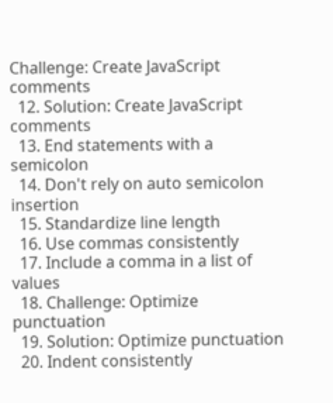Challenge: Create JavaScript comments
  12. Solution: Create JavaScript comments
  13. End statements with a semicolon
  14. Don't rely on auto semicolon insertion
  15. Standardize line length
  16. Use commas consistently
  17. Include a comma in a list of values
  18. Challenge: Optimize punctuation
  19. Solution: Optimize punctuation
  20. Indent consistently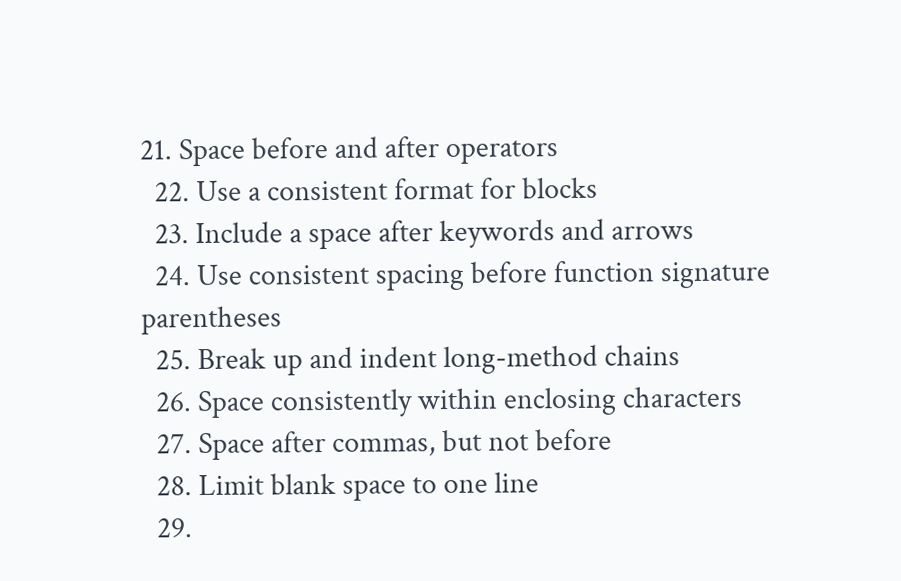21. Space before and after operators
  22. Use a consistent format for blocks
  23. Include a space after keywords and arrows
  24. Use consistent spacing before function signature parentheses
  25. Break up and indent long-method chains
  26. Space consistently within enclosing characters
  27. Space after commas, but not before
  28. Limit blank space to one line
  29.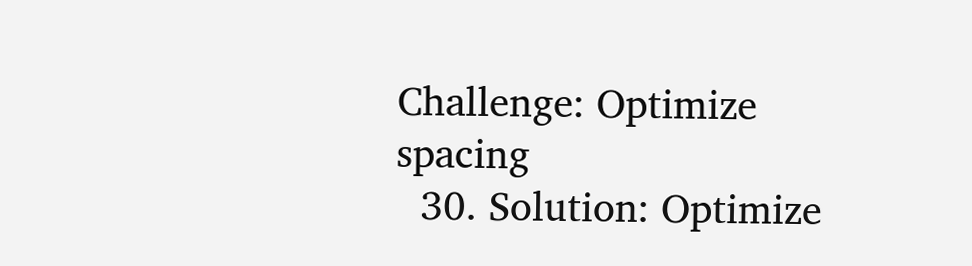Challenge: Optimize spacing
  30. Solution: Optimize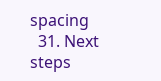spacing
  31. Next steps